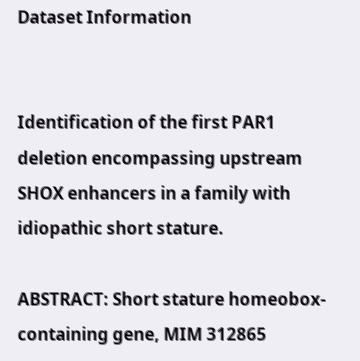Dataset Information


Identification of the first PAR1 deletion encompassing upstream SHOX enhancers in a family with idiopathic short stature.

ABSTRACT: Short stature homeobox-containing gene, MIM 312865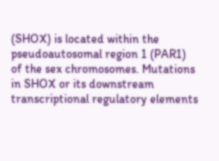(SHOX) is located within the pseudoautosomal region 1 (PAR1) of the sex chromosomes. Mutations in SHOX or its downstream transcriptional regulatory elements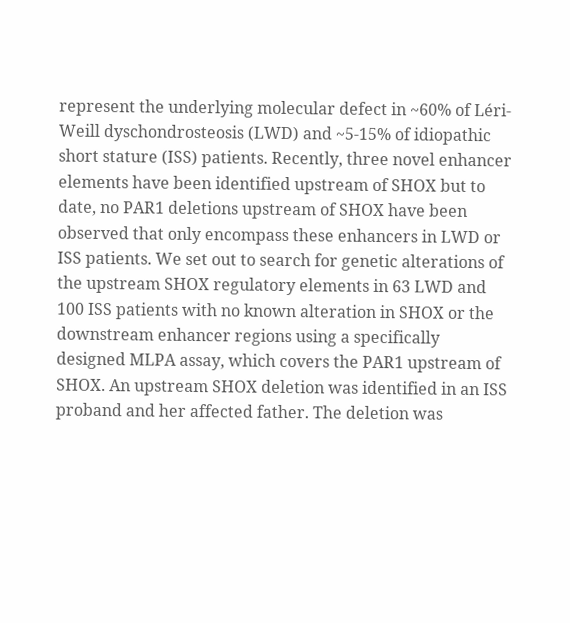represent the underlying molecular defect in ~60% of Léri-Weill dyschondrosteosis (LWD) and ~5-15% of idiopathic short stature (ISS) patients. Recently, three novel enhancer elements have been identified upstream of SHOX but to date, no PAR1 deletions upstream of SHOX have been observed that only encompass these enhancers in LWD or ISS patients. We set out to search for genetic alterations of the upstream SHOX regulatory elements in 63 LWD and 100 ISS patients with no known alteration in SHOX or the downstream enhancer regions using a specifically designed MLPA assay, which covers the PAR1 upstream of SHOX. An upstream SHOX deletion was identified in an ISS proband and her affected father. The deletion was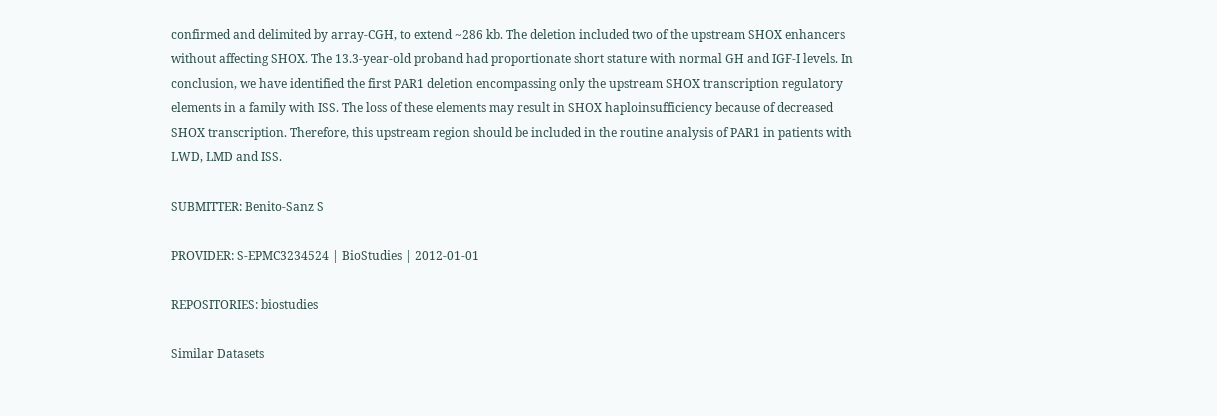confirmed and delimited by array-CGH, to extend ~286 kb. The deletion included two of the upstream SHOX enhancers without affecting SHOX. The 13.3-year-old proband had proportionate short stature with normal GH and IGF-I levels. In conclusion, we have identified the first PAR1 deletion encompassing only the upstream SHOX transcription regulatory elements in a family with ISS. The loss of these elements may result in SHOX haploinsufficiency because of decreased SHOX transcription. Therefore, this upstream region should be included in the routine analysis of PAR1 in patients with LWD, LMD and ISS.

SUBMITTER: Benito-Sanz S

PROVIDER: S-EPMC3234524 | BioStudies | 2012-01-01

REPOSITORIES: biostudies

Similar Datasets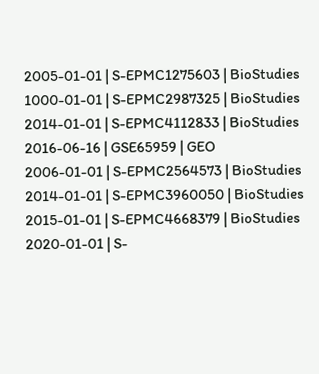2005-01-01 | S-EPMC1275603 | BioStudies
1000-01-01 | S-EPMC2987325 | BioStudies
2014-01-01 | S-EPMC4112833 | BioStudies
2016-06-16 | GSE65959 | GEO
2006-01-01 | S-EPMC2564573 | BioStudies
2014-01-01 | S-EPMC3960050 | BioStudies
2015-01-01 | S-EPMC4668379 | BioStudies
2020-01-01 | S-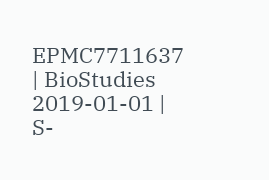EPMC7711637 | BioStudies
2019-01-01 | S-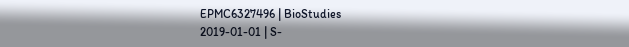EPMC6327496 | BioStudies
2019-01-01 | S-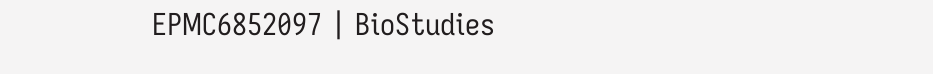EPMC6852097 | BioStudies